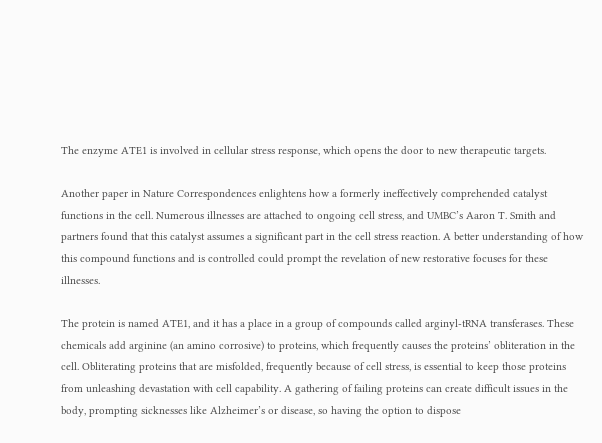The enzyme ATE1 is involved in cellular stress response, which opens the door to new therapeutic targets.

Another paper in Nature Correspondences enlightens how a formerly ineffectively comprehended catalyst functions in the cell. Numerous illnesses are attached to ongoing cell stress, and UMBC’s Aaron T. Smith and partners found that this catalyst assumes a significant part in the cell stress reaction. A better understanding of how this compound functions and is controlled could prompt the revelation of new restorative focuses for these illnesses.

The protein is named ATE1, and it has a place in a group of compounds called arginyl-tRNA transferases. These chemicals add arginine (an amino corrosive) to proteins, which frequently causes the proteins’ obliteration in the cell. Obliterating proteins that are misfolded, frequently because of cell stress, is essential to keep those proteins from unleashing devastation with cell capability. A gathering of failing proteins can create difficult issues in the body, prompting sicknesses like Alzheimer’s or disease, so having the option to dispose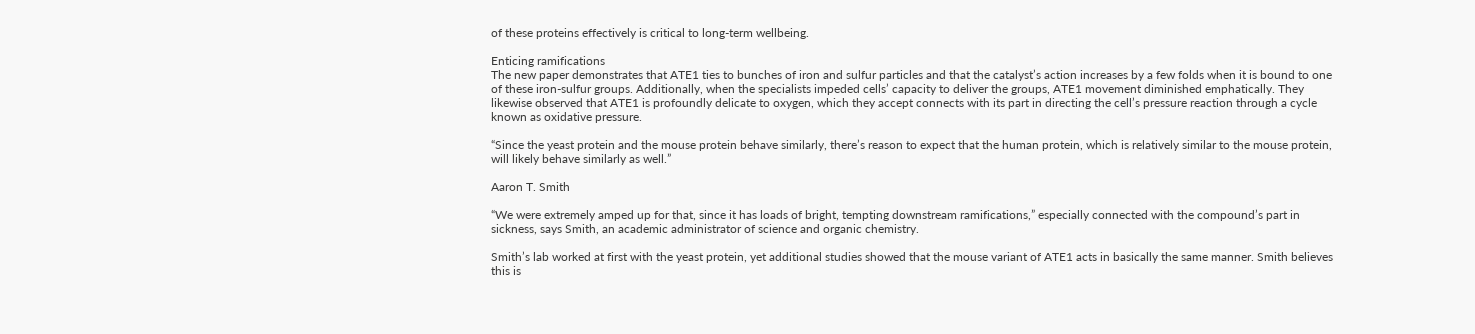of these proteins effectively is critical to long-term wellbeing.

Enticing ramifications
The new paper demonstrates that ATE1 ties to bunches of iron and sulfur particles and that the catalyst’s action increases by a few folds when it is bound to one of these iron-sulfur groups. Additionally, when the specialists impeded cells’ capacity to deliver the groups, ATE1 movement diminished emphatically. They likewise observed that ATE1 is profoundly delicate to oxygen, which they accept connects with its part in directing the cell’s pressure reaction through a cycle known as oxidative pressure.

“Since the yeast protein and the mouse protein behave similarly, there’s reason to expect that the human protein, which is relatively similar to the mouse protein, will likely behave similarly as well.”

Aaron T. Smith

“We were extremely amped up for that, since it has loads of bright, tempting downstream ramifications,” especially connected with the compound’s part in sickness, says Smith, an academic administrator of science and organic chemistry.

Smith’s lab worked at first with the yeast protein, yet additional studies showed that the mouse variant of ATE1 acts in basically the same manner. Smith believes this is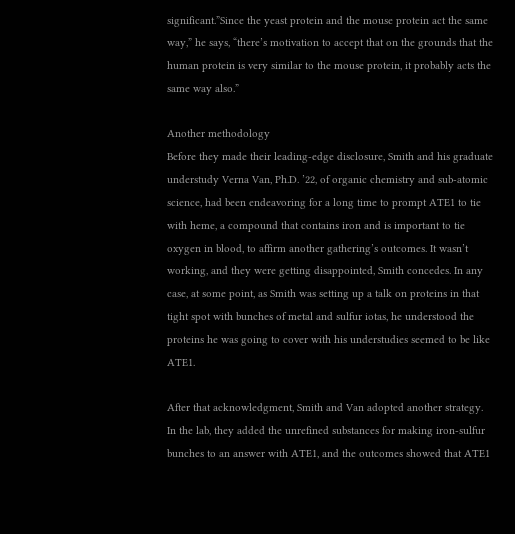significant.”Since the yeast protein and the mouse protein act the same way,” he says, “there’s motivation to accept that on the grounds that the human protein is very similar to the mouse protein, it probably acts the same way also.”

Another methodology
Before they made their leading-edge disclosure, Smith and his graduate understudy Verna Van, Ph.D. ’22, of organic chemistry and sub-atomic science, had been endeavoring for a long time to prompt ATE1 to tie with heme, a compound that contains iron and is important to tie oxygen in blood, to affirm another gathering’s outcomes. It wasn’t working, and they were getting disappointed, Smith concedes. In any case, at some point, as Smith was setting up a talk on proteins in that tight spot with bunches of metal and sulfur iotas, he understood the proteins he was going to cover with his understudies seemed to be like ATE1.

After that acknowledgment, Smith and Van adopted another strategy. In the lab, they added the unrefined substances for making iron-sulfur bunches to an answer with ATE1, and the outcomes showed that ATE1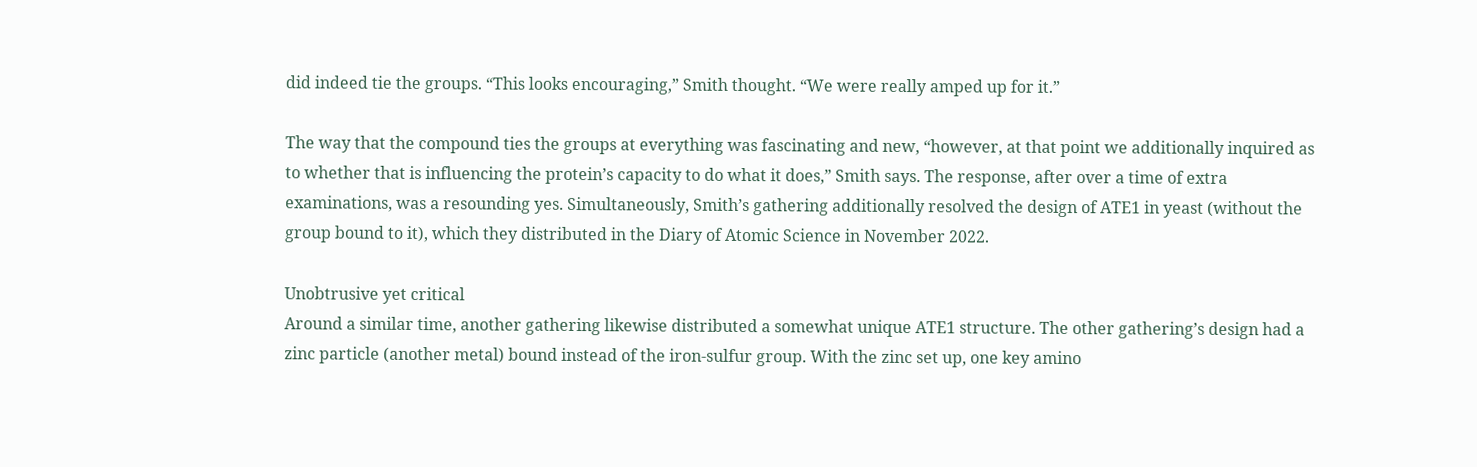did indeed tie the groups. “This looks encouraging,” Smith thought. “We were really amped up for it.”

The way that the compound ties the groups at everything was fascinating and new, “however, at that point we additionally inquired as to whether that is influencing the protein’s capacity to do what it does,” Smith says. The response, after over a time of extra examinations, was a resounding yes. Simultaneously, Smith’s gathering additionally resolved the design of ATE1 in yeast (without the group bound to it), which they distributed in the Diary of Atomic Science in November 2022.

Unobtrusive yet critical
Around a similar time, another gathering likewise distributed a somewhat unique ATE1 structure. The other gathering’s design had a zinc particle (another metal) bound instead of the iron-sulfur group. With the zinc set up, one key amino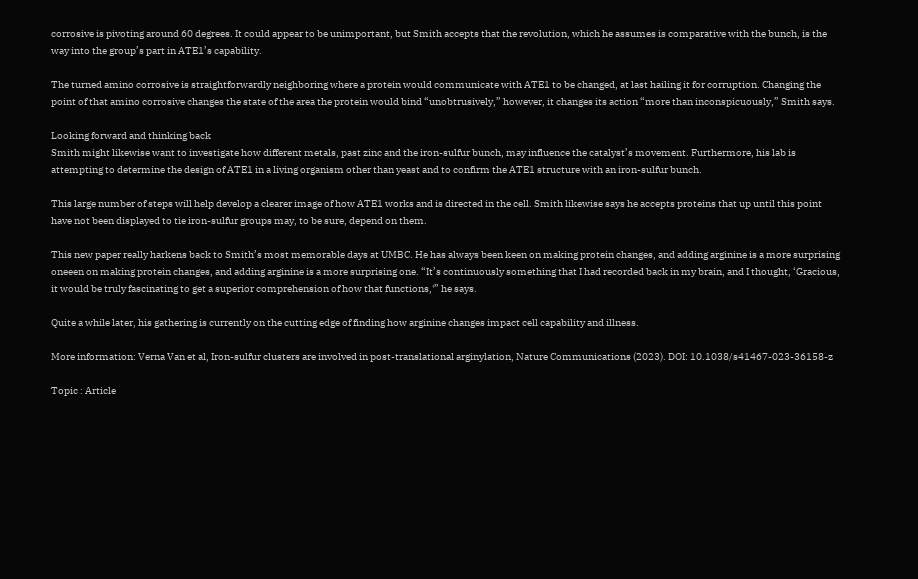corrosive is pivoting around 60 degrees. It could appear to be unimportant, but Smith accepts that the revolution, which he assumes is comparative with the bunch, is the way into the group’s part in ATE1’s capability.

The turned amino corrosive is straightforwardly neighboring where a protein would communicate with ATE1 to be changed, at last hailing it for corruption. Changing the point of that amino corrosive changes the state of the area the protein would bind “unobtrusively,” however, it changes its action “more than inconspicuously,” Smith says.

Looking forward and thinking back
Smith might likewise want to investigate how different metals, past zinc and the iron-sulfur bunch, may influence the catalyst’s movement. Furthermore, his lab is attempting to determine the design of ATE1 in a living organism other than yeast and to confirm the ATE1 structure with an iron-sulfur bunch.

This large number of steps will help develop a clearer image of how ATE1 works and is directed in the cell. Smith likewise says he accepts proteins that up until this point have not been displayed to tie iron-sulfur groups may, to be sure, depend on them.

This new paper really harkens back to Smith’s most memorable days at UMBC. He has always been keen on making protein changes, and adding arginine is a more surprising oneeen on making protein changes, and adding arginine is a more surprising one. “It’s continuously something that I had recorded back in my brain, and I thought, ‘Gracious, it would be truly fascinating to get a superior comprehension of how that functions,'” he says.

Quite a while later, his gathering is currently on the cutting edge of finding how arginine changes impact cell capability and illness.

More information: Verna Van et al, Iron-sulfur clusters are involved in post-translational arginylation, Nature Communications (2023). DOI: 10.1038/s41467-023-36158-z

Topic : Article